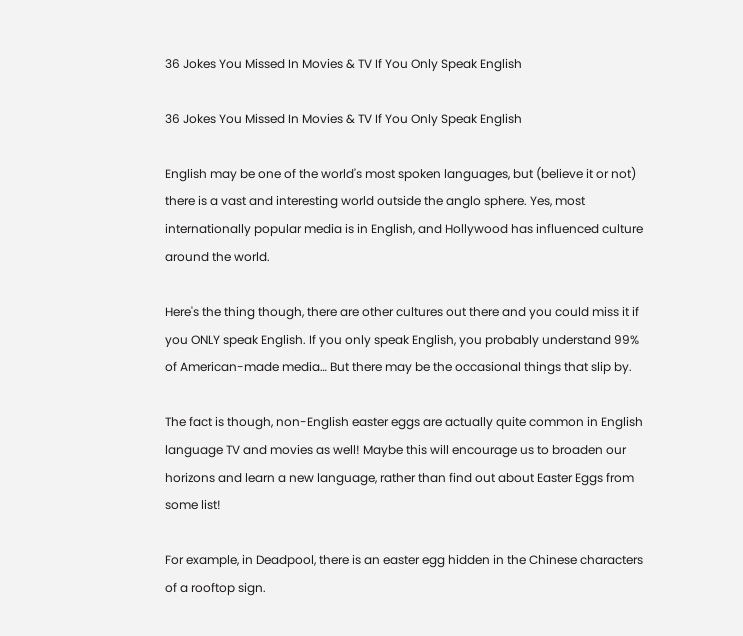36 Jokes You Missed In Movies & TV If You Only Speak English

36 Jokes You Missed In Movies & TV If You Only Speak English

English may be one of the world's most spoken languages, but (believe it or not) there is a vast and interesting world outside the anglo sphere. Yes, most internationally popular media is in English, and Hollywood has influenced culture around the world.

Here's the thing though, there are other cultures out there and you could miss it if you ONLY speak English. If you only speak English, you probably understand 99% of American-made media… But there may be the occasional things that slip by.

The fact is though, non-English easter eggs are actually quite common in English language TV and movies as well! Maybe this will encourage us to broaden our horizons and learn a new language, rather than find out about Easter Eggs from some list!

For example, in Deadpool, there is an easter egg hidden in the Chinese characters of a rooftop sign.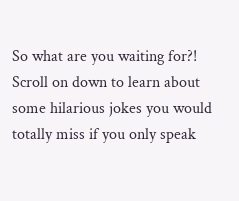So what are you waiting for?! Scroll on down to learn about some hilarious jokes you would totally miss if you only speak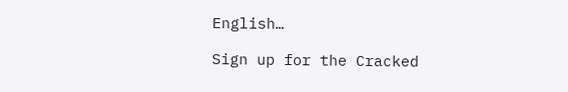English…

Sign up for the Cracked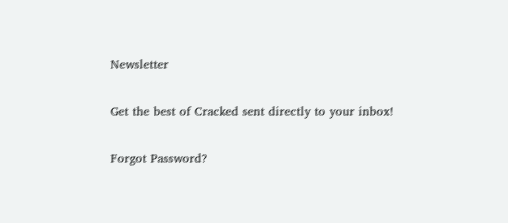Newsletter

Get the best of Cracked sent directly to your inbox!

Forgot Password?